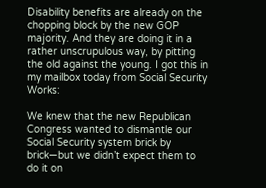Disability benefits are already on the chopping block by the new GOP majority. And they are doing it in a rather unscrupulous way, by pitting the old against the young. I got this in my mailbox today from Social Security Works:

We knew that the new Republican Congress wanted to dismantle our Social Security system brick by brick—but we didn’t expect them to do it on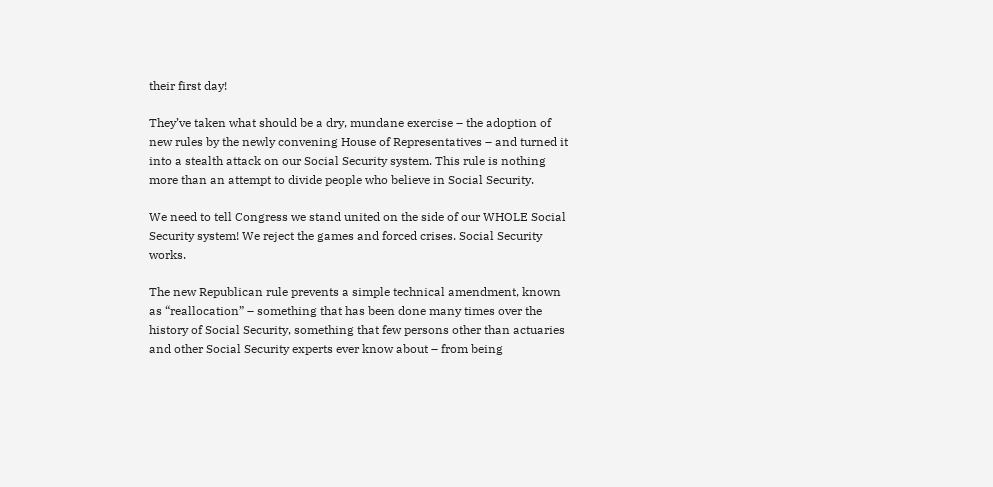their first day!

They’ve taken what should be a dry, mundane exercise – the adoption of new rules by the newly convening House of Representatives – and turned it into a stealth attack on our Social Security system. This rule is nothing more than an attempt to divide people who believe in Social Security.

We need to tell Congress we stand united on the side of our WHOLE Social Security system! We reject the games and forced crises. Social Security works.

The new Republican rule prevents a simple technical amendment, known as “reallocation” – something that has been done many times over the history of Social Security, something that few persons other than actuaries and other Social Security experts ever know about – from being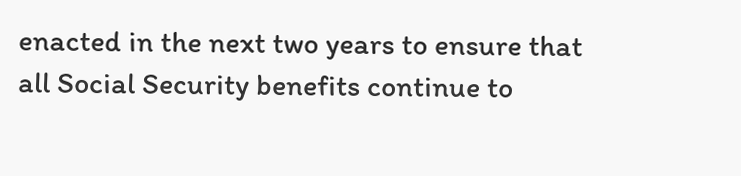enacted in the next two years to ensure that all Social Security benefits continue to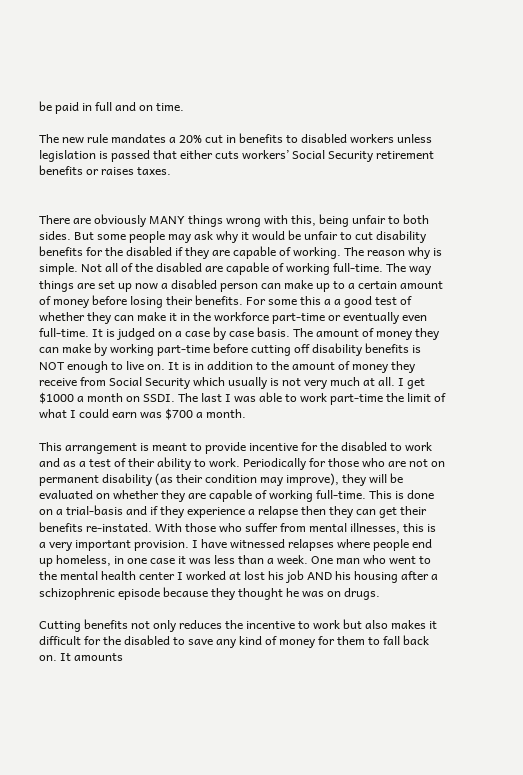be paid in full and on time.

The new rule mandates a 20% cut in benefits to disabled workers unless legislation is passed that either cuts workers’ Social Security retirement benefits or raises taxes.


There are obviously MANY things wrong with this, being unfair to both sides. But some people may ask why it would be unfair to cut disability benefits for the disabled if they are capable of working. The reason why is simple. Not all of the disabled are capable of working full-time. The way things are set up now a disabled person can make up to a certain amount of money before losing their benefits. For some this a a good test of whether they can make it in the workforce part-time or eventually even full-time. It is judged on a case by case basis. The amount of money they can make by working part-time before cutting off disability benefits is NOT enough to live on. It is in addition to the amount of money they receive from Social Security which usually is not very much at all. I get $1000 a month on SSDI. The last I was able to work part-time the limit of what I could earn was $700 a month.

This arrangement is meant to provide incentive for the disabled to work and as a test of their ability to work. Periodically for those who are not on permanent disability (as their condition may improve), they will be evaluated on whether they are capable of working full-time. This is done on a trial-basis and if they experience a relapse then they can get their benefits re-instated. With those who suffer from mental illnesses, this is a very important provision. I have witnessed relapses where people end up homeless, in one case it was less than a week. One man who went to the mental health center I worked at lost his job AND his housing after a schizophrenic episode because they thought he was on drugs.

Cutting benefits not only reduces the incentive to work but also makes it difficult for the disabled to save any kind of money for them to fall back on. It amounts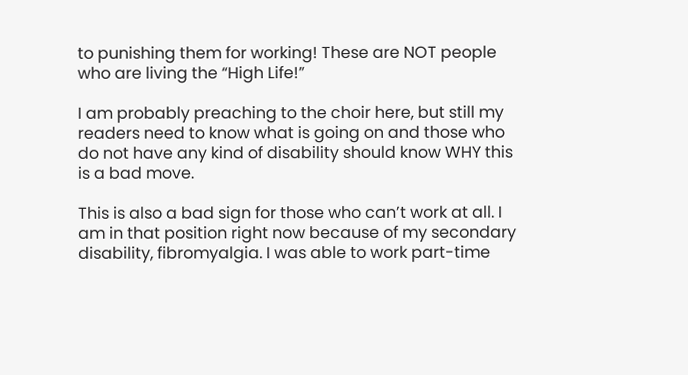to punishing them for working! These are NOT people who are living the “High Life!”

I am probably preaching to the choir here, but still my readers need to know what is going on and those who do not have any kind of disability should know WHY this is a bad move.

This is also a bad sign for those who can’t work at all. I am in that position right now because of my secondary disability, fibromyalgia. I was able to work part-time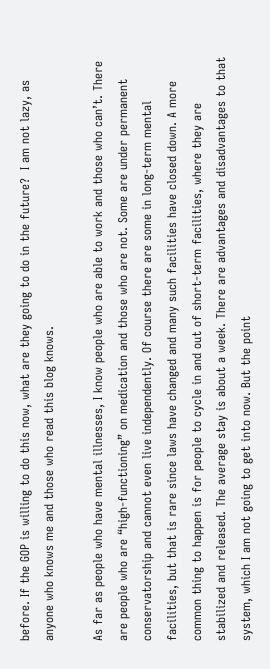before. If the GOP is willing to do this now, what are they going to do in the future?  I am not lazy, as anyone who knows me and those who read this blog knows.

As far as people who have mental illnesses, I know people who are able to work and those who can’t. There are people who are “high-functioning” on medication and those who are not. Some are under permanent conservatorship and cannot even live independently. Of course there are some in long-term mental facilities, but that is rare since laws have changed and many such facilities have closed down. A more common thing to happen is for people to cycle in and out of short-term facilities, where they are stabilized and released. The average stay is about a week. There are advantages and disadvantages to that system, which I am not going to get into now. But the point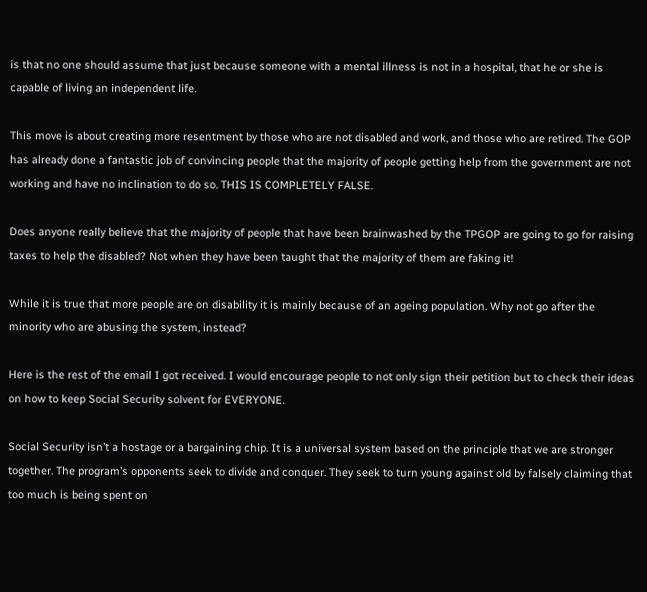is that no one should assume that just because someone with a mental illness is not in a hospital, that he or she is capable of living an independent life.

This move is about creating more resentment by those who are not disabled and work, and those who are retired. The GOP has already done a fantastic job of convincing people that the majority of people getting help from the government are not working and have no inclination to do so. THIS IS COMPLETELY FALSE.

Does anyone really believe that the majority of people that have been brainwashed by the TPGOP are going to go for raising taxes to help the disabled? Not when they have been taught that the majority of them are faking it!

While it is true that more people are on disability it is mainly because of an ageing population. Why not go after the minority who are abusing the system, instead?

Here is the rest of the email I got received. I would encourage people to not only sign their petition but to check their ideas on how to keep Social Security solvent for EVERYONE.

Social Security isn’t a hostage or a bargaining chip. It is a universal system based on the principle that we are stronger together. The program’s opponents seek to divide and conquer. They seek to turn young against old by falsely claiming that too much is being spent on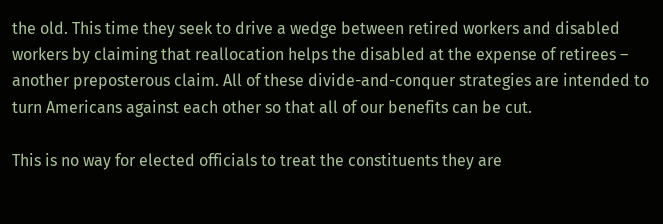the old. This time they seek to drive a wedge between retired workers and disabled workers by claiming that reallocation helps the disabled at the expense of retirees – another preposterous claim. All of these divide-and-conquer strategies are intended to turn Americans against each other so that all of our benefits can be cut.

This is no way for elected officials to treat the constituents they are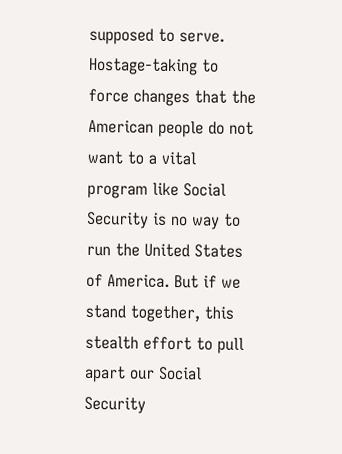supposed to serve. Hostage-taking to force changes that the American people do not want to a vital program like Social Security is no way to run the United States of America. But if we stand together, this stealth effort to pull apart our Social Security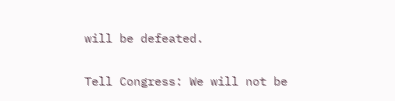will be defeated.

Tell Congress: We will not be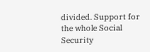divided. Support for the whole Social Security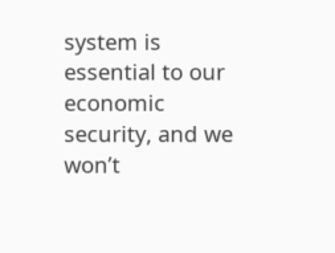system is essential to our economic security, and we won’t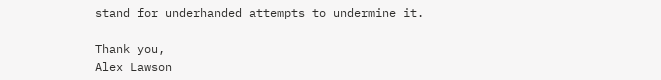stand for underhanded attempts to undermine it.

Thank you,
Alex Lawson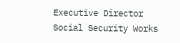Executive Director
Social Security Works